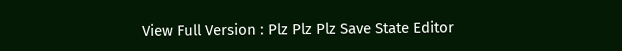View Full Version : Plz Plz Plz Save State Editor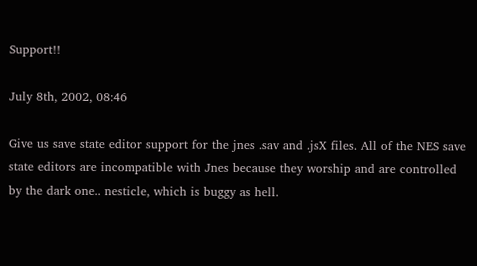Support!!

July 8th, 2002, 08:46

Give us save state editor support for the jnes .sav and .jsX files. All of the NES save state editors are incompatible with Jnes because they worship and are controlled by the dark one.. nesticle, which is buggy as hell.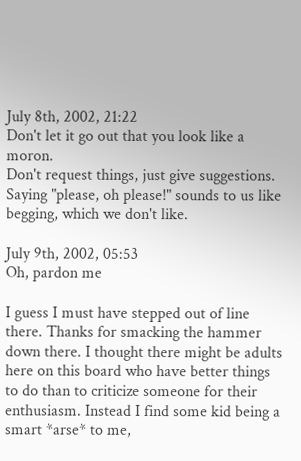July 8th, 2002, 21:22
Don't let it go out that you look like a moron.
Don't request things, just give suggestions.
Saying "please, oh please!" sounds to us like begging, which we don't like.

July 9th, 2002, 05:53
Oh, pardon me

I guess I must have stepped out of line there. Thanks for smacking the hammer down there. I thought there might be adults here on this board who have better things to do than to criticize someone for their enthusiasm. Instead I find some kid being a smart *arse* to me,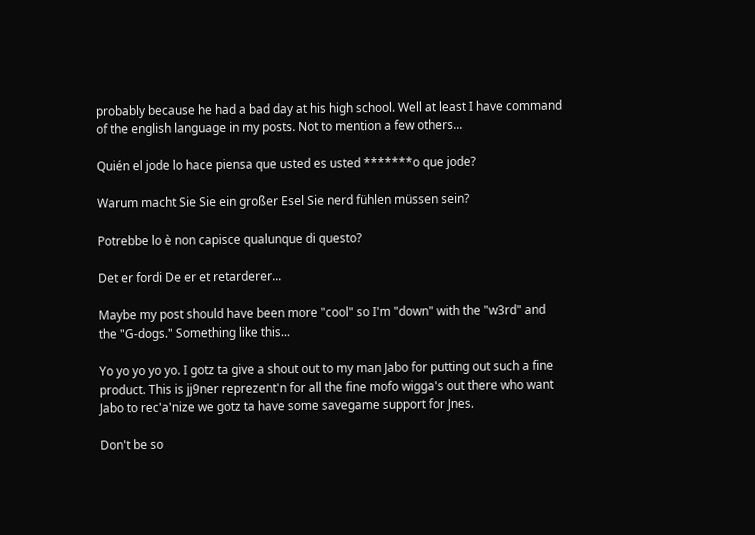probably because he had a bad day at his high school. Well at least I have command of the english language in my posts. Not to mention a few others...

Quién el jode lo hace piensa que usted es usted *******o que jode?

Warum macht Sie Sie ein großer Esel Sie nerd fühlen müssen sein?

Potrebbe lo è non capisce qualunque di questo?

Det er fordi De er et retarderer...

Maybe my post should have been more "cool" so I'm "down" with the "w3rd" and the "G-dogs." Something like this...

Yo yo yo yo yo. I gotz ta give a shout out to my man Jabo for putting out such a fine product. This is jj9ner reprezent'n for all the fine mofo wigga's out there who want Jabo to rec'a'nize we gotz ta have some savegame support for Jnes.

Don't be so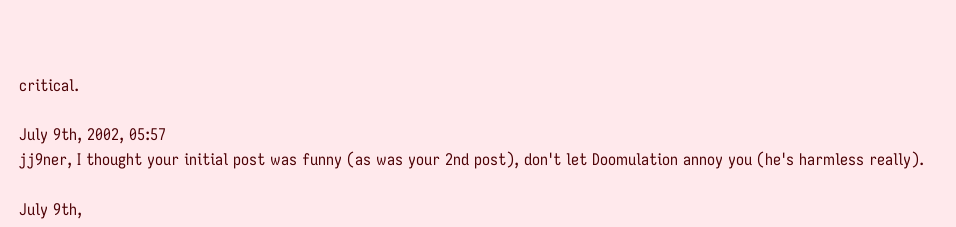critical.

July 9th, 2002, 05:57
jj9ner, I thought your initial post was funny (as was your 2nd post), don't let Doomulation annoy you (he's harmless really).

July 9th,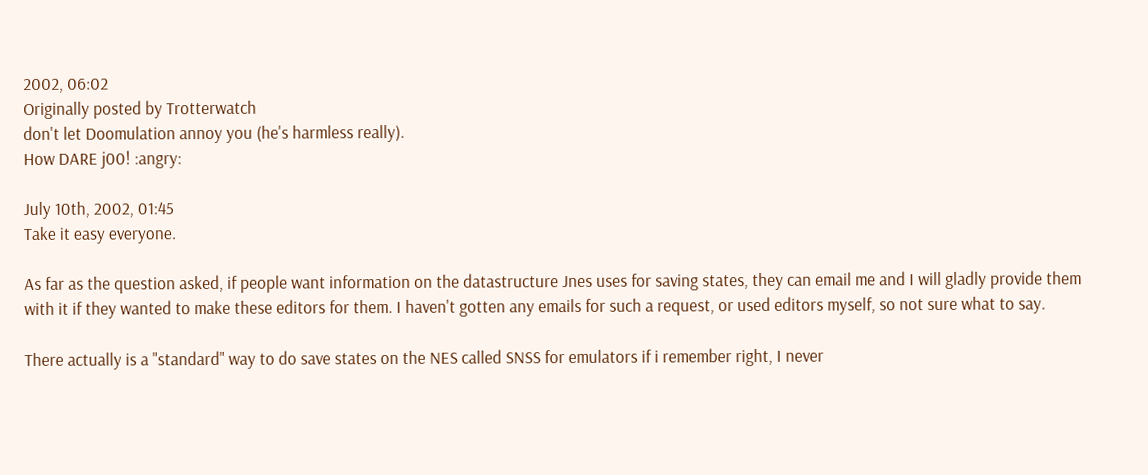2002, 06:02
Originally posted by Trotterwatch
don't let Doomulation annoy you (he's harmless really).
How DARE j00! :angry:

July 10th, 2002, 01:45
Take it easy everyone.

As far as the question asked, if people want information on the datastructure Jnes uses for saving states, they can email me and I will gladly provide them with it if they wanted to make these editors for them. I haven't gotten any emails for such a request, or used editors myself, so not sure what to say.

There actually is a "standard" way to do save states on the NES called SNSS for emulators if i remember right, I never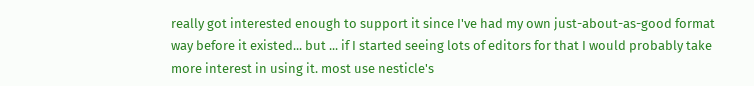really got interested enough to support it since I've had my own just-about-as-good format way before it existed... but ... if I started seeing lots of editors for that I would probably take more interest in using it. most use nesticle's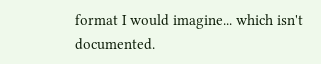format I would imagine... which isn't documented.